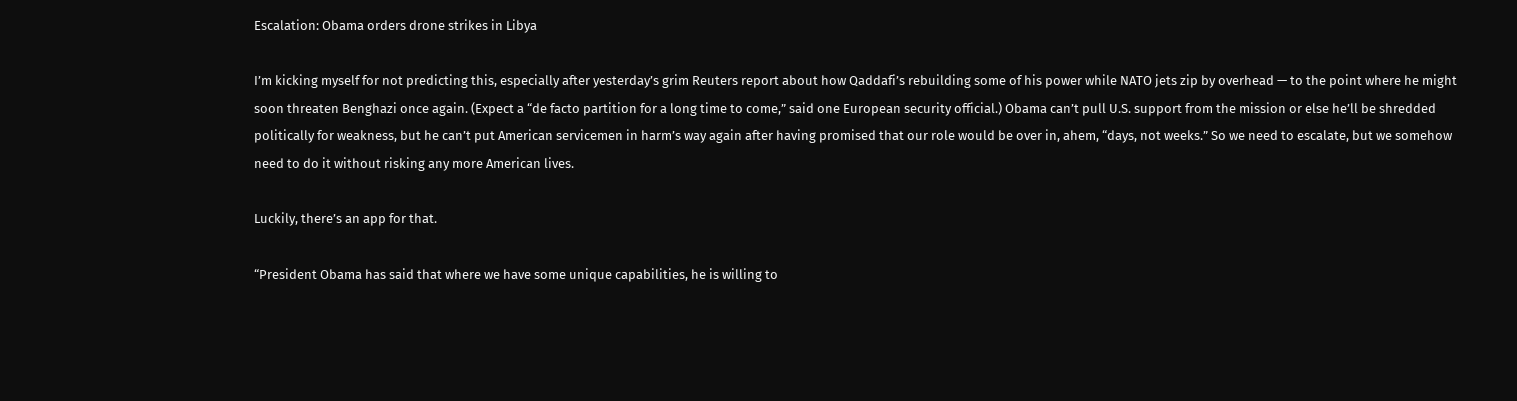Escalation: Obama orders drone strikes in Libya

I’m kicking myself for not predicting this, especially after yesterday’s grim Reuters report about how Qaddafi’s rebuilding some of his power while NATO jets zip by overhead — to the point where he might soon threaten Benghazi once again. (Expect a “de facto partition for a long time to come,” said one European security official.) Obama can’t pull U.S. support from the mission or else he’ll be shredded politically for weakness, but he can’t put American servicemen in harm’s way again after having promised that our role would be over in, ahem, “days, not weeks.” So we need to escalate, but we somehow need to do it without risking any more American lives.

Luckily, there’s an app for that.

“President Obama has said that where we have some unique capabilities, he is willing to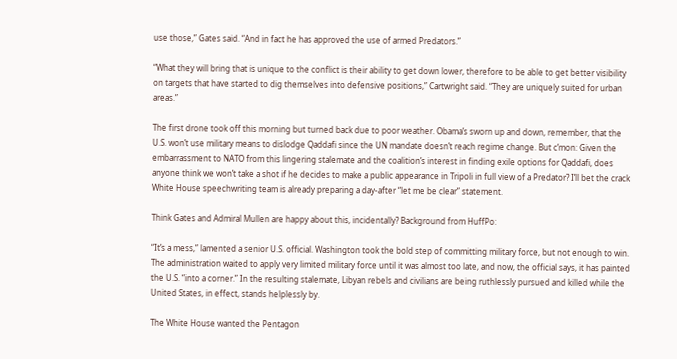use those,” Gates said. “And in fact he has approved the use of armed Predators.”

“What they will bring that is unique to the conflict is their ability to get down lower, therefore to be able to get better visibility on targets that have started to dig themselves into defensive positions,” Cartwright said. “They are uniquely suited for urban areas.”

The first drone took off this morning but turned back due to poor weather. Obama’s sworn up and down, remember, that the U.S. won’t use military means to dislodge Qaddafi since the UN mandate doesn’t reach regime change. But c’mon: Given the embarrassment to NATO from this lingering stalemate and the coalition’s interest in finding exile options for Qaddafi, does anyone think we won’t take a shot if he decides to make a public appearance in Tripoli in full view of a Predator? I’ll bet the crack White House speechwriting team is already preparing a day-after “let me be clear” statement.

Think Gates and Admiral Mullen are happy about this, incidentally? Background from HuffPo:

“It’s a mess,” lamented a senior U.S. official. Washington took the bold step of committing military force, but not enough to win. The administration waited to apply very limited military force until it was almost too late, and now, the official says, it has painted the U.S. “into a corner.” In the resulting stalemate, Libyan rebels and civilians are being ruthlessly pursued and killed while the United States, in effect, stands helplessly by.

The White House wanted the Pentagon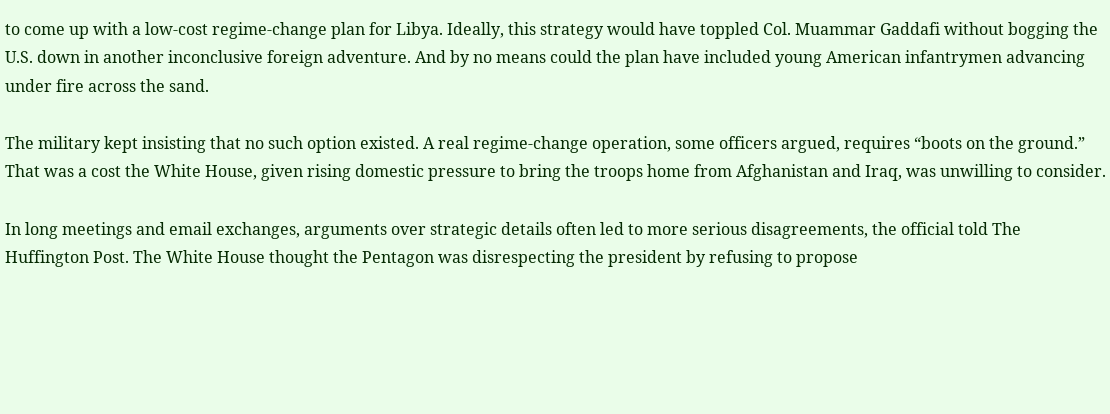to come up with a low-cost regime-change plan for Libya. Ideally, this strategy would have toppled Col. Muammar Gaddafi without bogging the U.S. down in another inconclusive foreign adventure. And by no means could the plan have included young American infantrymen advancing under fire across the sand.

The military kept insisting that no such option existed. A real regime-change operation, some officers argued, requires “boots on the ground.” That was a cost the White House, given rising domestic pressure to bring the troops home from Afghanistan and Iraq, was unwilling to consider.

In long meetings and email exchanges, arguments over strategic details often led to more serious disagreements, the official told The Huffington Post. The White House thought the Pentagon was disrespecting the president by refusing to propose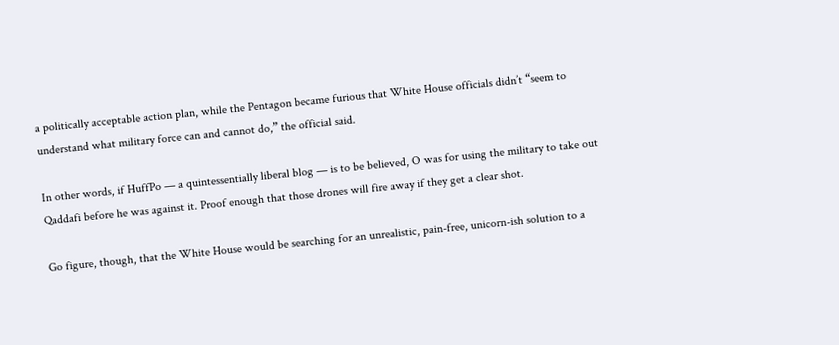a politically acceptable action plan, while the Pentagon became furious that White House officials didn’t “seem to understand what military force can and cannot do,” the official said.

In other words, if HuffPo — a quintessentially liberal blog — is to be believed, O was for using the military to take out Qaddafi before he was against it. Proof enough that those drones will fire away if they get a clear shot.

Go figure, though, that the White House would be searching for an unrealistic, pain-free, unicorn-ish solution to a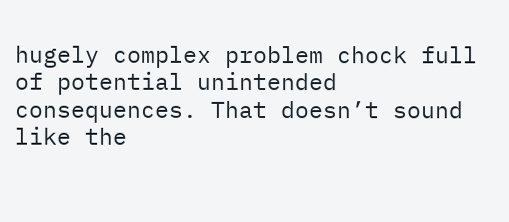hugely complex problem chock full of potential unintended consequences. That doesn’t sound like the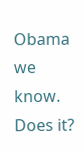Obama we know. Does it?